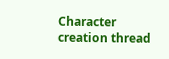Character creation thread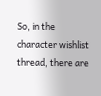So, in the character wishlist thread, there are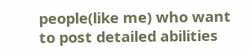people(like me) who want to post detailed abilities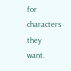for characters they want.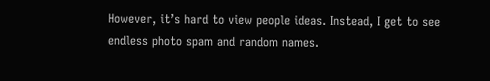However, it’s hard to view people ideas. Instead, I get to see endless photo spam and random names.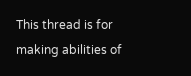This thread is for making abilities of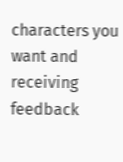characters you want and receiving feedback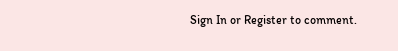Sign In or Register to comment.